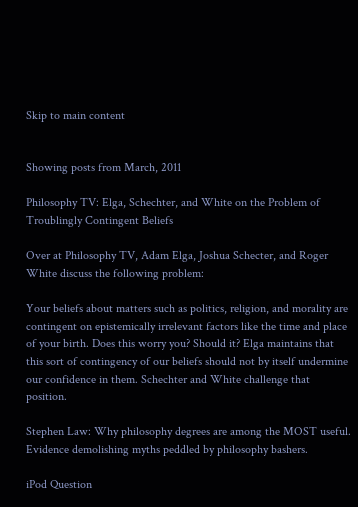Skip to main content


Showing posts from March, 2011

Philosophy TV: Elga, Schechter, and White on the Problem of Troublingly Contingent Beliefs

Over at Philosophy TV, Adam Elga, Joshua Schecter, and Roger White discuss the following problem:

Your beliefs about matters such as politics, religion, and morality are contingent on epistemically irrelevant factors like the time and place of your birth. Does this worry you? Should it? Elga maintains that this sort of contingency of our beliefs should not by itself undermine our confidence in them. Schechter and White challenge that position.

Stephen Law: Why philosophy degrees are among the MOST useful. Evidence demolishing myths peddled by philosophy bashers.

iPod Question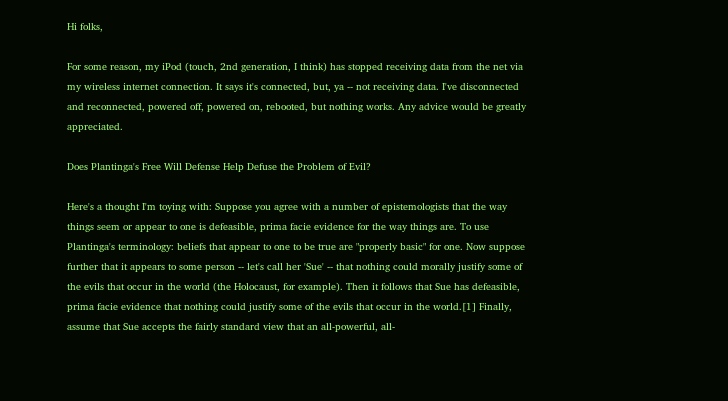Hi folks,

For some reason, my iPod (touch, 2nd generation, I think) has stopped receiving data from the net via my wireless internet connection. It says it's connected, but, ya -- not receiving data. I've disconnected and reconnected, powered off, powered on, rebooted, but nothing works. Any advice would be greatly appreciated.

Does Plantinga's Free Will Defense Help Defuse the Problem of Evil?

Here's a thought I'm toying with: Suppose you agree with a number of epistemologists that the way things seem or appear to one is defeasible, prima facie evidence for the way things are. To use Plantinga's terminology: beliefs that appear to one to be true are "properly basic" for one. Now suppose further that it appears to some person -- let's call her 'Sue' -- that nothing could morally justify some of the evils that occur in the world (the Holocaust, for example). Then it follows that Sue has defeasible, prima facie evidence that nothing could justify some of the evils that occur in the world.[1] Finally, assume that Sue accepts the fairly standard view that an all-powerful, all-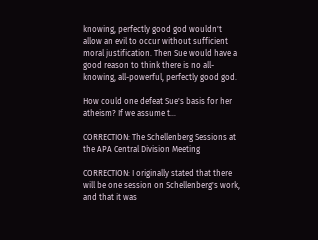knowing, perfectly good god wouldn't allow an evil to occur without sufficient moral justification. Then Sue would have a good reason to think there is no all-knowing, all-powerful, perfectly good god.

How could one defeat Sue's basis for her atheism? If we assume t…

CORRECTION: The Schellenberg Sessions at the APA Central Division Meeting

CORRECTION: I originally stated that there will be one session on Schellenberg's work, and that it was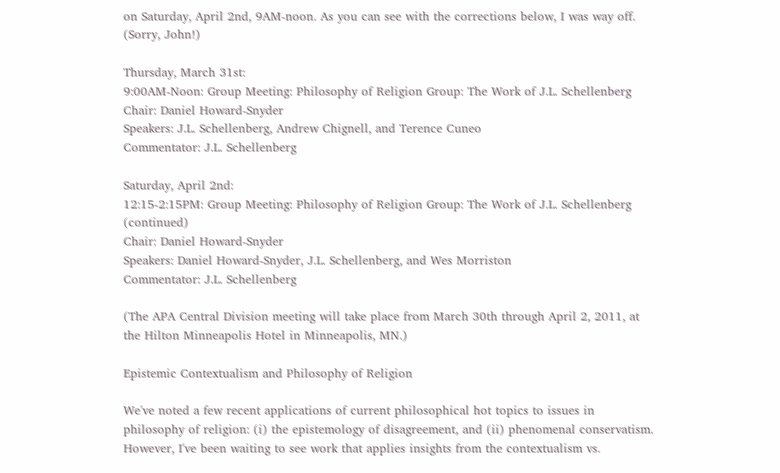on Saturday, April 2nd, 9AM-noon. As you can see with the corrections below, I was way off. (Sorry, John!)

Thursday, March 31st:
9:00AM-Noon: Group Meeting: Philosophy of Religion Group: The Work of J.L. Schellenberg
Chair: Daniel Howard-Snyder
Speakers: J.L. Schellenberg, Andrew Chignell, and Terence Cuneo
Commentator: J.L. Schellenberg

Saturday, April 2nd:
12:15-2:15PM: Group Meeting: Philosophy of Religion Group: The Work of J.L. Schellenberg (continued)
Chair: Daniel Howard-Snyder
Speakers: Daniel Howard-Snyder, J.L. Schellenberg, and Wes Morriston
Commentator: J.L. Schellenberg

(The APA Central Division meeting will take place from March 30th through April 2, 2011, at the Hilton Minneapolis Hotel in Minneapolis, MN.)

Epistemic Contextualism and Philosophy of Religion

We've noted a few recent applications of current philosophical hot topics to issues in philosophy of religion: (i) the epistemology of disagreement, and (ii) phenomenal conservatism. However, I've been waiting to see work that applies insights from the contextualism vs.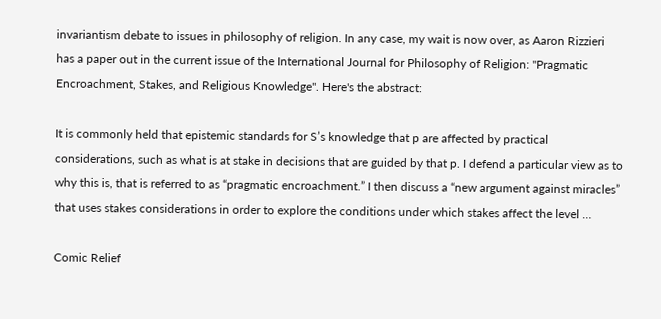invariantism debate to issues in philosophy of religion. In any case, my wait is now over, as Aaron Rizzieri has a paper out in the current issue of the International Journal for Philosophy of Religion: "Pragmatic Encroachment, Stakes, and Religious Knowledge". Here's the abstract:

It is commonly held that epistemic standards for S’s knowledge that p are affected by practical considerations, such as what is at stake in decisions that are guided by that p. I defend a particular view as to why this is, that is referred to as “pragmatic encroachment.” I then discuss a “new argument against miracles” that uses stakes considerations in order to explore the conditions under which stakes affect the level …

Comic Relief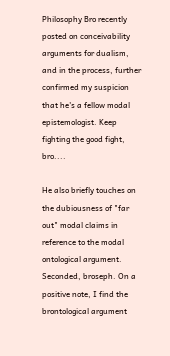Philosophy Bro recently posted on conceivability arguments for dualism, and in the process, further confirmed my suspicion that he's a fellow modal epistemologist. Keep fighting the good fight, bro....

He also briefly touches on the dubiousness of "far out" modal claims in reference to the modal ontological argument. Seconded, broseph. On a positive note, I find the brontological argument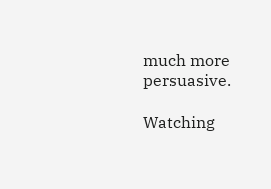much more persuasive.

Watching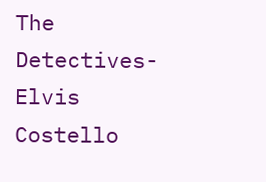The Detectives-Elvis Costello